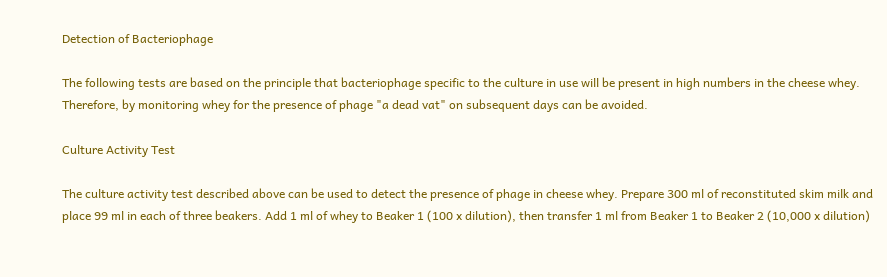Detection of Bacteriophage

The following tests are based on the principle that bacteriophage specific to the culture in use will be present in high numbers in the cheese whey. Therefore, by monitoring whey for the presence of phage "a dead vat" on subsequent days can be avoided.

Culture Activity Test

The culture activity test described above can be used to detect the presence of phage in cheese whey. Prepare 300 ml of reconstituted skim milk and place 99 ml in each of three beakers. Add 1 ml of whey to Beaker 1 (100 x dilution), then transfer 1 ml from Beaker 1 to Beaker 2 (10,000 x dilution)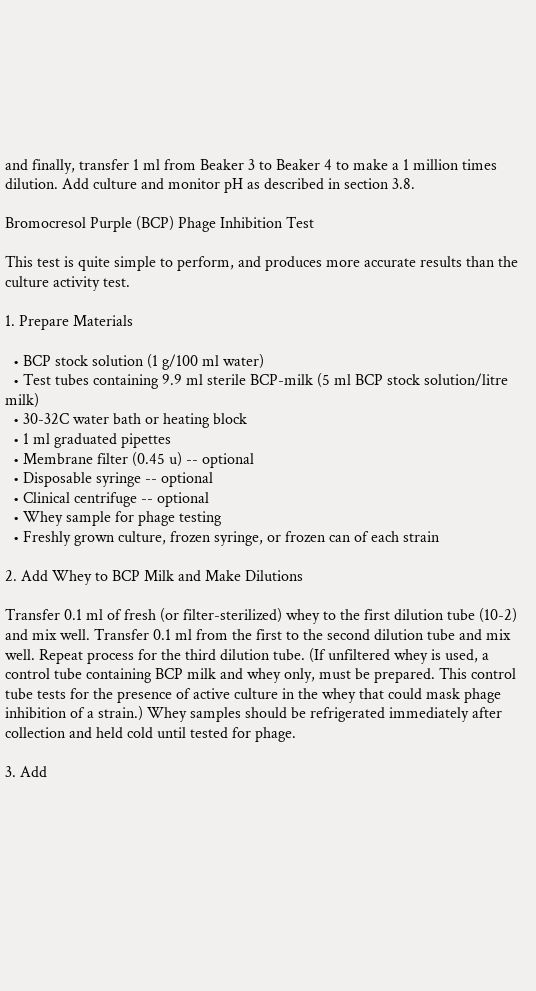and finally, transfer 1 ml from Beaker 3 to Beaker 4 to make a 1 million times dilution. Add culture and monitor pH as described in section 3.8.

Bromocresol Purple (BCP) Phage Inhibition Test

This test is quite simple to perform, and produces more accurate results than the culture activity test.

1. Prepare Materials

  • BCP stock solution (1 g/100 ml water)
  • Test tubes containing 9.9 ml sterile BCP-milk (5 ml BCP stock solution/litre milk)
  • 30-32C water bath or heating block
  • 1 ml graduated pipettes
  • Membrane filter (0.45 u) -- optional
  • Disposable syringe -- optional
  • Clinical centrifuge -- optional
  • Whey sample for phage testing
  • Freshly grown culture, frozen syringe, or frozen can of each strain

2. Add Whey to BCP Milk and Make Dilutions

Transfer 0.1 ml of fresh (or filter-sterilized) whey to the first dilution tube (10-2) and mix well. Transfer 0.1 ml from the first to the second dilution tube and mix well. Repeat process for the third dilution tube. (If unfiltered whey is used, a control tube containing BCP milk and whey only, must be prepared. This control tube tests for the presence of active culture in the whey that could mask phage inhibition of a strain.) Whey samples should be refrigerated immediately after collection and held cold until tested for phage.

3. Add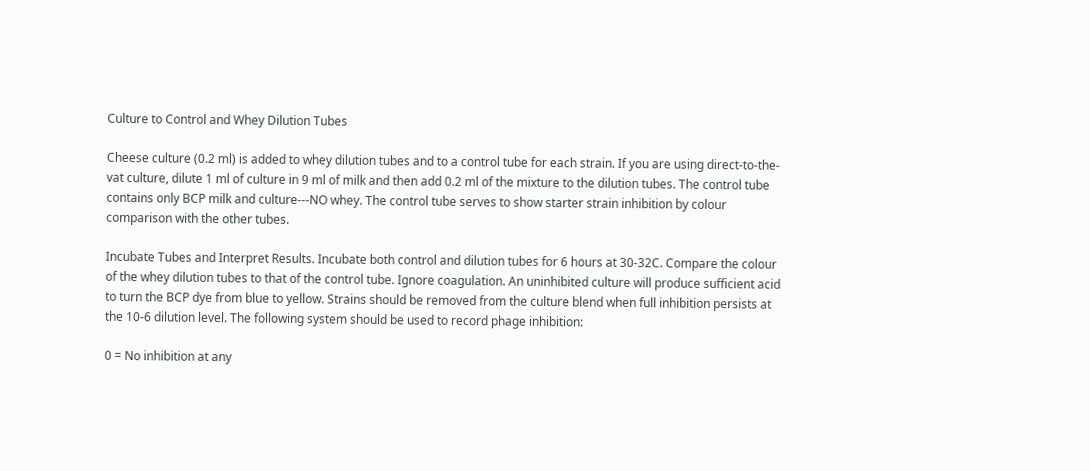Culture to Control and Whey Dilution Tubes

Cheese culture (0.2 ml) is added to whey dilution tubes and to a control tube for each strain. If you are using direct-to-the-vat culture, dilute 1 ml of culture in 9 ml of milk and then add 0.2 ml of the mixture to the dilution tubes. The control tube contains only BCP milk and culture---NO whey. The control tube serves to show starter strain inhibition by colour comparison with the other tubes.

Incubate Tubes and Interpret Results. Incubate both control and dilution tubes for 6 hours at 30-32C. Compare the colour of the whey dilution tubes to that of the control tube. Ignore coagulation. An uninhibited culture will produce sufficient acid to turn the BCP dye from blue to yellow. Strains should be removed from the culture blend when full inhibition persists at the 10-6 dilution level. The following system should be used to record phage inhibition:

0 = No inhibition at any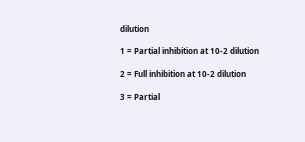dilution

1 = Partial inhibition at 10-2 dilution

2 = Full inhibition at 10-2 dilution

3 = Partial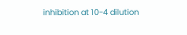inhibition at 10-4 dilution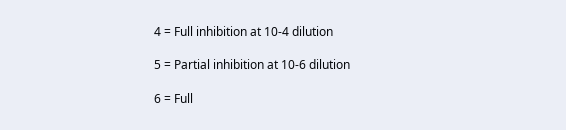4 = Full inhibition at 10-4 dilution

5 = Partial inhibition at 10-6 dilution

6 = Full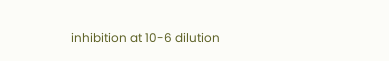inhibition at 10-6 dilution